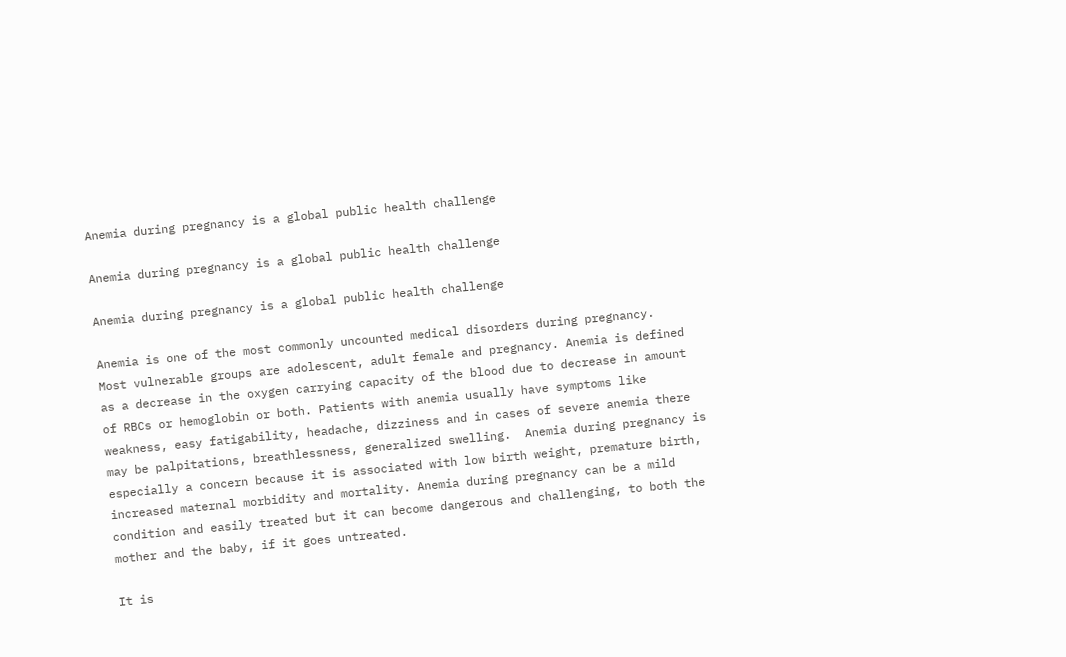Anemia during pregnancy is a global public health challenge

Anemia during pregnancy is a global public health challenge

Anemia during pregnancy is a global public health challenge

Anemia is one of the most commonly uncounted medical disorders during pregnancy.   Most vulnerable groups are adolescent, adult female and pregnancy. Anemia is defined as a decrease in the oxygen carrying capacity of the blood due to decrease in amount of RBCs or hemoglobin or both. Patients with anemia usually have symptoms like weakness, easy fatigability, headache, dizziness and in cases of severe anemia there may be palpitations, breathlessness, generalized swelling.  Anemia during pregnancy is especially a concern because it is associated with low birth weight, premature birth, increased maternal morbidity and mortality. Anemia during pregnancy can be a mild condition and easily treated but it can become dangerous and challenging, to both the mother and the baby, if it goes untreated.

It is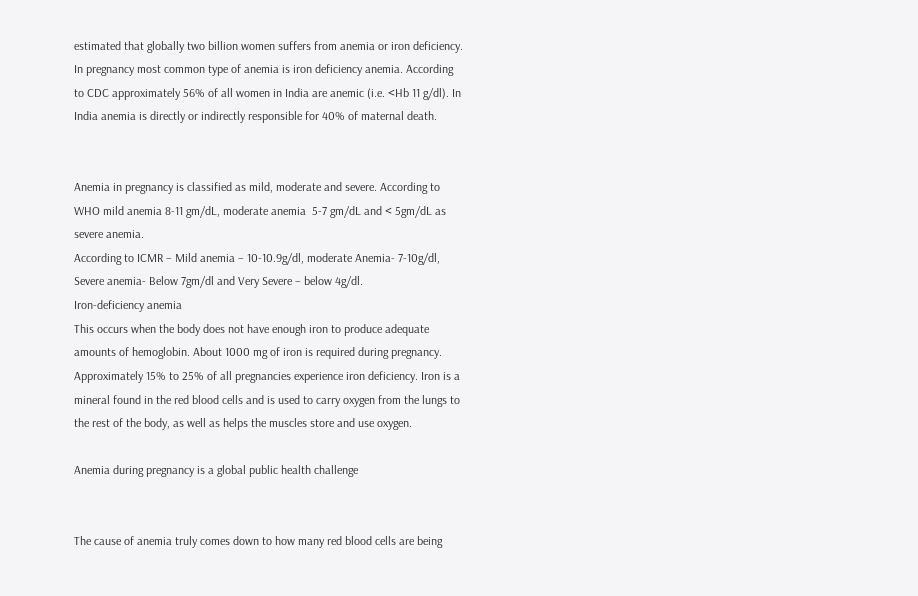estimated that globally two billion women suffers from anemia or iron deficiency.  In pregnancy most common type of anemia is iron deficiency anemia. According to CDC approximately 56% of all women in India are anemic (i.e. <Hb 11 g/dl). In India anemia is directly or indirectly responsible for 40% of maternal death.


Anemia in pregnancy is classified as mild, moderate and severe. According to WHO mild anemia 8-11 gm/dL, moderate anemia  5-7 gm/dL and < 5gm/dL as severe anemia.
According to ICMR – Mild anemia – 10-10.9g/dl, moderate Anemia- 7-10g/dl, Severe anemia- Below 7gm/dl and Very Severe – below 4g/dl.
Iron-deficiency anemia
This occurs when the body does not have enough iron to produce adequate amounts of hemoglobin. About 1000 mg of iron is required during pregnancy.   Approximately 15% to 25% of all pregnancies experience iron deficiency. Iron is a mineral found in the red blood cells and is used to carry oxygen from the lungs to the rest of the body, as well as helps the muscles store and use oxygen.

Anemia during pregnancy is a global public health challenge


The cause of anemia truly comes down to how many red blood cells are being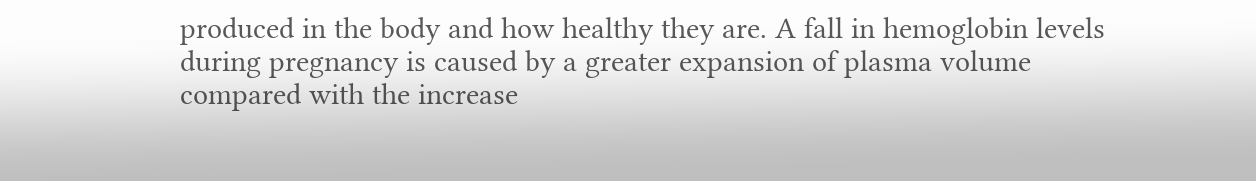produced in the body and how healthy they are. A fall in hemoglobin levels during pregnancy is caused by a greater expansion of plasma volume compared with the increase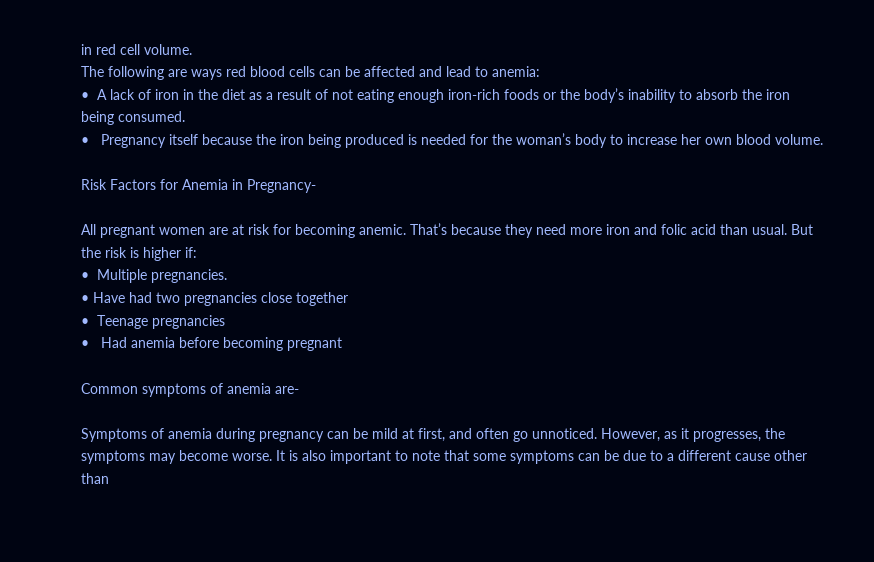in red cell volume.
The following are ways red blood cells can be affected and lead to anemia:
•  A lack of iron in the diet as a result of not eating enough iron-rich foods or the body’s inability to absorb the iron being consumed.
•   Pregnancy itself because the iron being produced is needed for the woman’s body to increase her own blood volume.

Risk Factors for Anemia in Pregnancy-

All pregnant women are at risk for becoming anemic. That’s because they need more iron and folic acid than usual. But the risk is higher if:
•  Multiple pregnancies.
• Have had two pregnancies close together
•  Teenage pregnancies
•   Had anemia before becoming pregnant

Common symptoms of anemia are-

Symptoms of anemia during pregnancy can be mild at first, and often go unnoticed. However, as it progresses, the symptoms may become worse. It is also important to note that some symptoms can be due to a different cause other than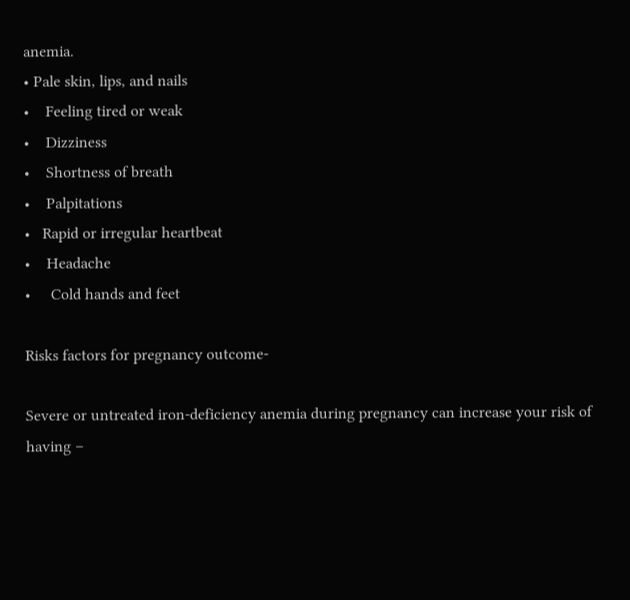anemia.
• Pale skin, lips, and nails
•    Feeling tired or weak
•    Dizziness
•    Shortness of breath
•    Palpitations
•   Rapid or irregular heartbeat
•    Headache
•     Cold hands and feet

Risks factors for pregnancy outcome-

Severe or untreated iron-deficiency anemia during pregnancy can increase your risk of having –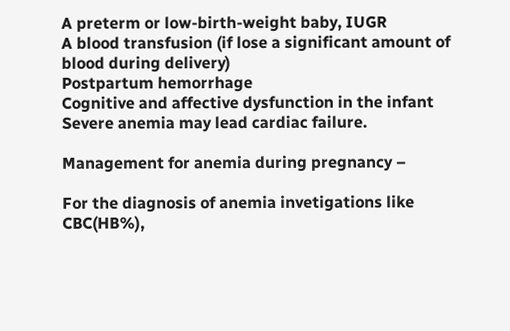A preterm or low-birth-weight baby, IUGR
A blood transfusion (if lose a significant amount of blood during delivery)
Postpartum hemorrhage
Cognitive and affective dysfunction in the infant
Severe anemia may lead cardiac failure.

Management for anemia during pregnancy –

For the diagnosis of anemia invetigations like CBC(HB%),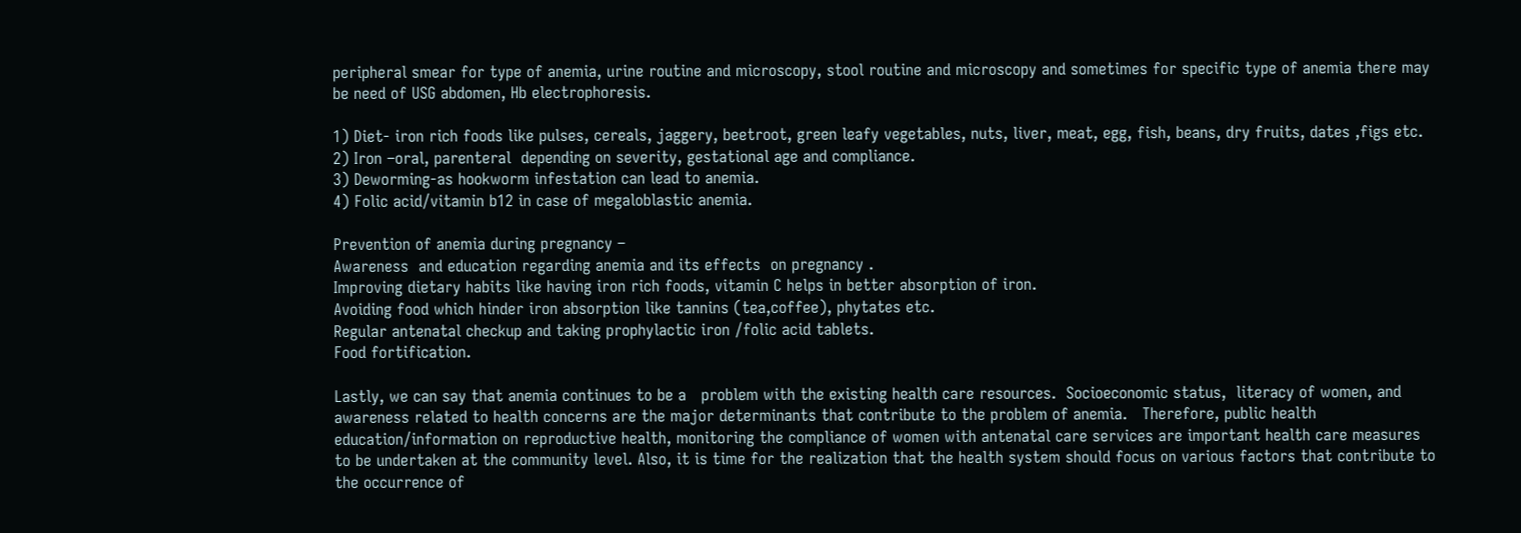peripheral smear for type of anemia, urine routine and microscopy, stool routine and microscopy and sometimes for specific type of anemia there may be need of USG abdomen, Hb electrophoresis.

1) Diet- iron rich foods like pulses, cereals, jaggery, beetroot, green leafy vegetables, nuts, liver, meat, egg, fish, beans, dry fruits, dates ,figs etc.
2) Iron –oral, parenteral  depending on severity, gestational age and compliance.
3) Deworming-as hookworm infestation can lead to anemia.
4) Folic acid/vitamin b12 in case of megaloblastic anemia.

Prevention of anemia during pregnancy –
Awareness  and education regarding anemia and its effects  on pregnancy .
Improving dietary habits like having iron rich foods, vitamin C helps in better absorption of iron.
Avoiding food which hinder iron absorption like tannins (tea,coffee), phytates etc.
Regular antenatal checkup and taking prophylactic iron /folic acid tablets.
Food fortification.

Lastly, we can say that anemia continues to be a   problem with the existing health care resources.  Socioeconomic status,  literacy of women, and awareness related to health concerns are the major determinants that contribute to the problem of anemia.   Therefore, public health education/information on reproductive health, monitoring the compliance of women with antenatal care services are important health care measures to be undertaken at the community level. Also, it is time for the realization that the health system should focus on various factors that contribute to the occurrence of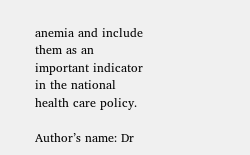anemia and include them as an important indicator in the national health care policy.

Author’s name: Dr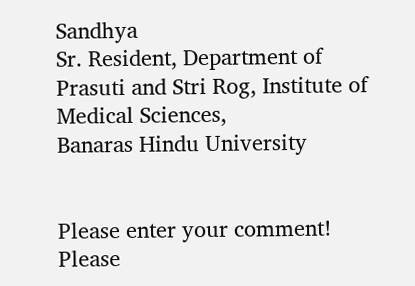Sandhya
Sr. Resident, Department of Prasuti and Stri Rog, Institute of Medical Sciences,
Banaras Hindu University


Please enter your comment!
Please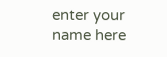enter your name here